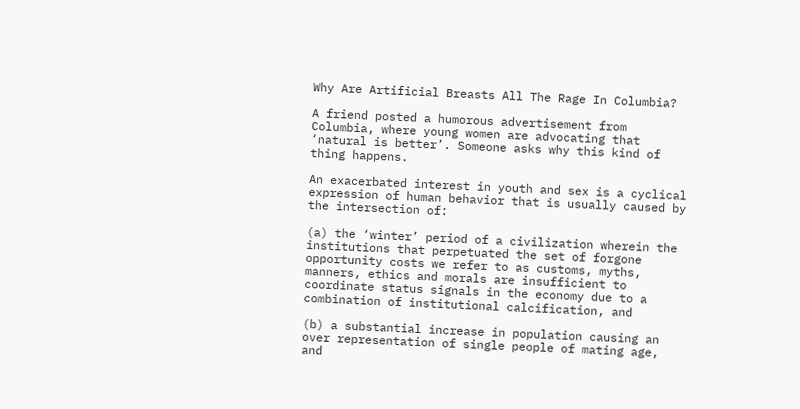Why Are Artificial Breasts All The Rage In Columbia?

A friend posted a humorous advertisement from Columbia, where young women are advocating that ‘natural is better’. Someone asks why this kind of thing happens.

An exacerbated interest in youth and sex is a cyclical expression of human behavior that is usually caused by the intersection of:

(a) the ‘winter’ period of a civilization wherein the institutions that perpetuated the set of forgone opportunity costs we refer to as customs, myths, manners, ethics and morals are insufficient to coordinate status signals in the economy due to a combination of institutional calcification, and

(b) a substantial increase in population causing an over representation of single people of mating age, and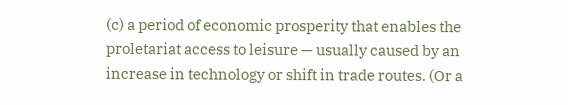(c) a period of economic prosperity that enables the proletariat access to leisure — usually caused by an increase in technology or shift in trade routes. (Or a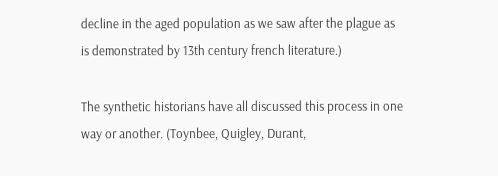decline in the aged population as we saw after the plague as is demonstrated by 13th century french literature.)

The synthetic historians have all discussed this process in one way or another. (Toynbee, Quigley, Durant,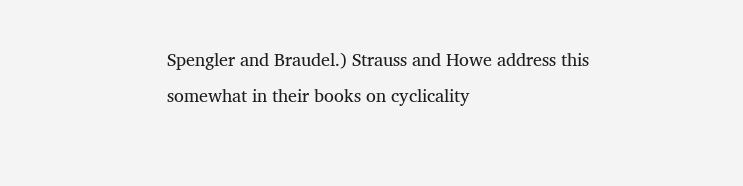Spengler and Braudel.) Strauss and Howe address this somewhat in their books on cyclicality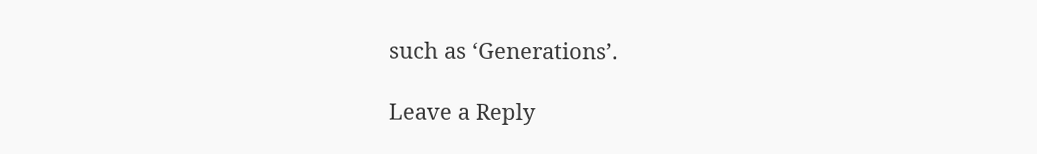such as ‘Generations’.

Leave a Reply